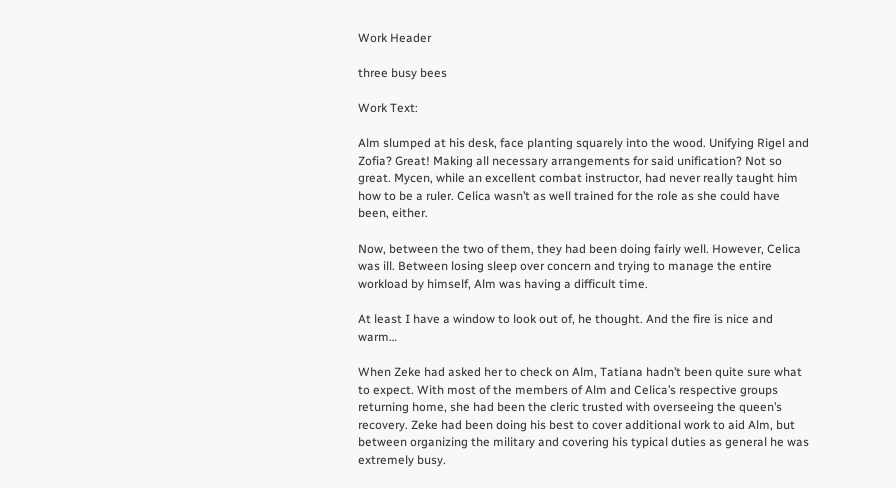Work Header

three busy bees

Work Text:

Alm slumped at his desk, face planting squarely into the wood. Unifying Rigel and Zofia? Great! Making all necessary arrangements for said unification? Not so great. Mycen, while an excellent combat instructor, had never really taught him how to be a ruler. Celica wasn’t as well trained for the role as she could have been, either.

Now, between the two of them, they had been doing fairly well. However, Celica was ill. Between losing sleep over concern and trying to manage the entire workload by himself, Alm was having a difficult time.

At least I have a window to look out of, he thought. And the fire is nice and warm…

When Zeke had asked her to check on Alm, Tatiana hadn’t been quite sure what to expect. With most of the members of Alm and Celica’s respective groups returning home, she had been the cleric trusted with overseeing the queen’s recovery. Zeke had been doing his best to cover additional work to aid Alm, but between organizing the military and covering his typical duties as general he was extremely busy.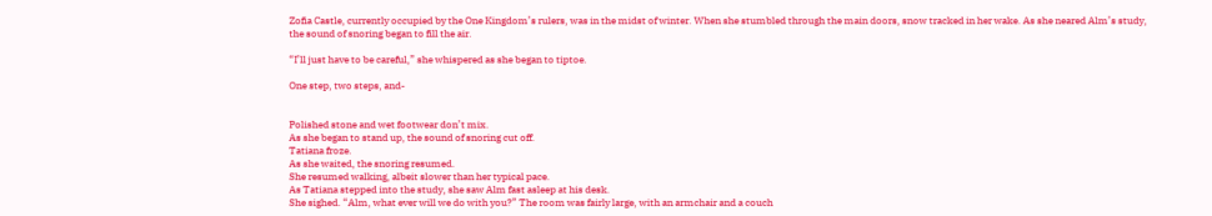Zofia Castle, currently occupied by the One Kingdom’s rulers, was in the midst of winter. When she stumbled through the main doors, snow tracked in her wake. As she neared Alm’s study, the sound of snoring began to fill the air.

“I’ll just have to be careful,” she whispered as she began to tiptoe.

One step, two steps, and-


Polished stone and wet footwear don’t mix.
As she began to stand up, the sound of snoring cut off.
Tatiana froze.
As she waited, the snoring resumed.
She resumed walking, albeit slower than her typical pace.
As Tatiana stepped into the study, she saw Alm fast asleep at his desk.
She sighed. “Alm, what ever will we do with you?” The room was fairly large, with an armchair and a couch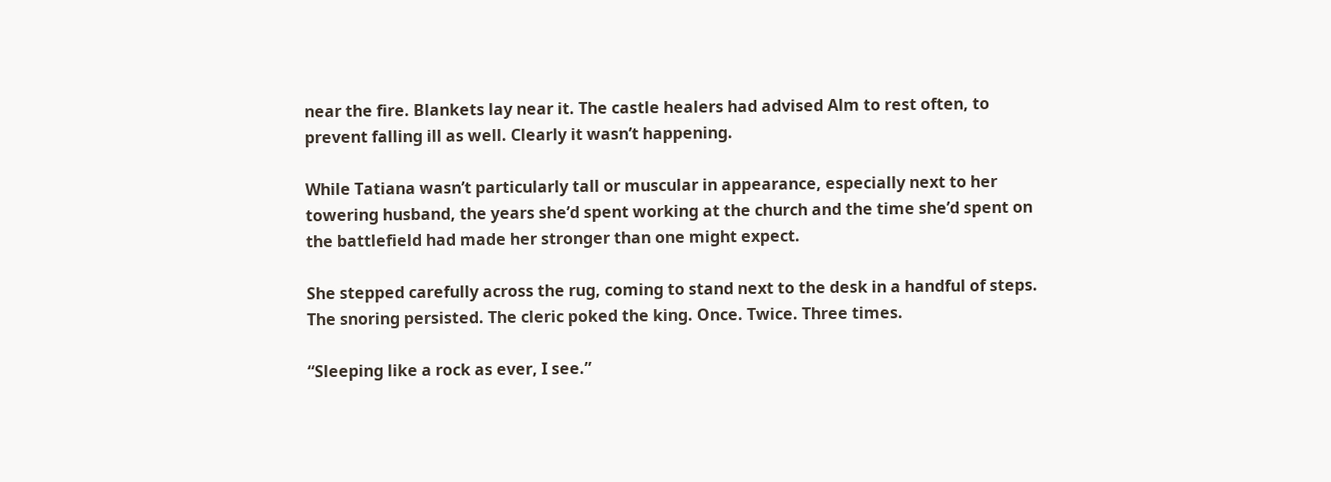near the fire. Blankets lay near it. The castle healers had advised Alm to rest often, to prevent falling ill as well. Clearly it wasn’t happening.

While Tatiana wasn’t particularly tall or muscular in appearance, especially next to her towering husband, the years she’d spent working at the church and the time she’d spent on the battlefield had made her stronger than one might expect.

She stepped carefully across the rug, coming to stand next to the desk in a handful of steps. The snoring persisted. The cleric poked the king. Once. Twice. Three times.

“Sleeping like a rock as ever, I see.”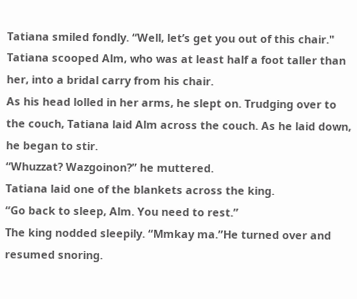Tatiana smiled fondly. “Well, let’s get you out of this chair."
Tatiana scooped Alm, who was at least half a foot taller than her, into a bridal carry from his chair.
As his head lolled in her arms, he slept on. Trudging over to the couch, Tatiana laid Alm across the couch. As he laid down, he began to stir.
“Whuzzat? Wazgoinon?” he muttered.
Tatiana laid one of the blankets across the king.
“Go back to sleep, Alm. You need to rest.”
The king nodded sleepily. “Mmkay ma.”He turned over and resumed snoring.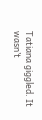Tatiana giggled. It wasn’t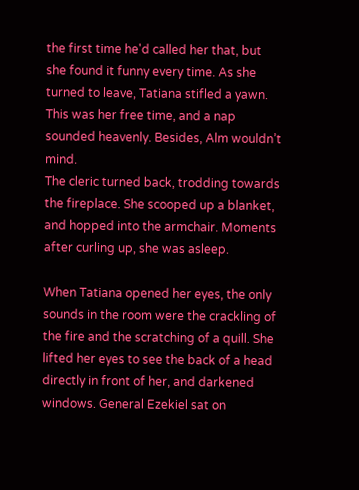the first time he'd called her that, but she found it funny every time. As she turned to leave, Tatiana stifled a yawn. This was her free time, and a nap sounded heavenly. Besides, Alm wouldn’t mind.
The cleric turned back, trodding towards the fireplace. She scooped up a blanket, and hopped into the armchair. Moments after curling up, she was asleep.

When Tatiana opened her eyes, the only sounds in the room were the crackling of the fire and the scratching of a quill. She lifted her eyes to see the back of a head directly in front of her, and darkened windows. General Ezekiel sat on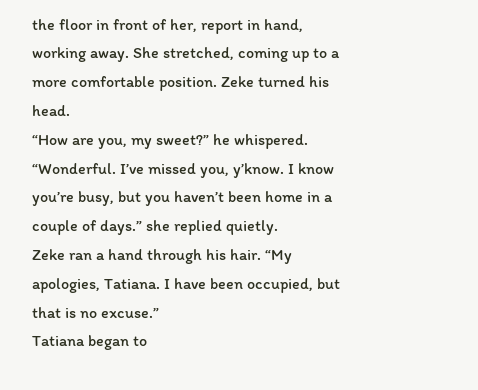the floor in front of her, report in hand, working away. She stretched, coming up to a more comfortable position. Zeke turned his head.
“How are you, my sweet?” he whispered.
“Wonderful. I’ve missed you, y’know. I know you’re busy, but you haven’t been home in a couple of days.” she replied quietly.
Zeke ran a hand through his hair. “My apologies, Tatiana. I have been occupied, but that is no excuse.”
Tatiana began to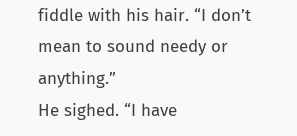fiddle with his hair. “I don’t mean to sound needy or anything.”
He sighed. “I have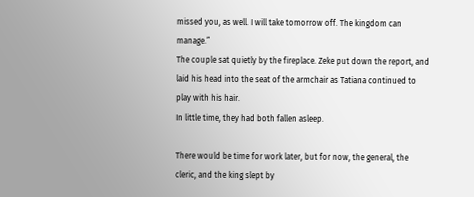missed you, as well. I will take tomorrow off. The kingdom can manage.”
The couple sat quietly by the fireplace. Zeke put down the report, and laid his head into the seat of the armchair as Tatiana continued to play with his hair.
In little time, they had both fallen asleep.

There would be time for work later, but for now, the general, the cleric, and the king slept by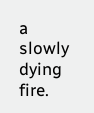a slowly dying fire.